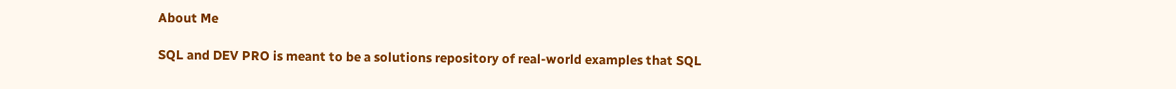About Me

SQL and DEV PRO is meant to be a solutions repository of real-world examples that SQL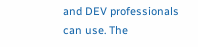and DEV professionals can use. The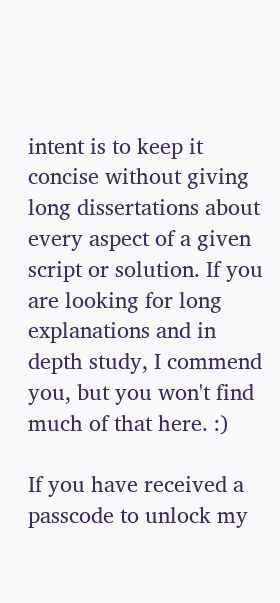intent is to keep it concise without giving long dissertations about every aspect of a given script or solution. If you are looking for long explanations and in depth study, I commend you, but you won't find much of that here. :)

If you have received a passcode to unlock my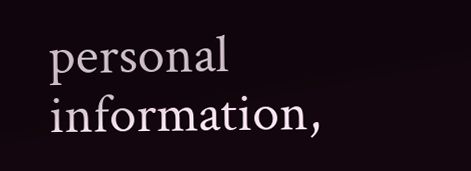personal information,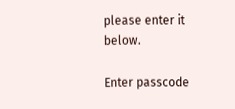please enter it below.

Enter passcode